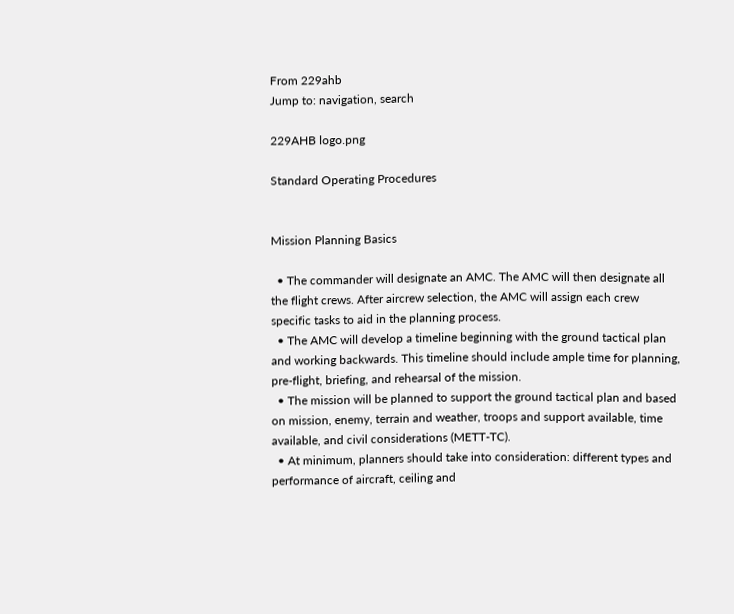From 229ahb
Jump to: navigation, search

229AHB logo.png

Standard Operating Procedures


Mission Planning Basics

  • The commander will designate an AMC. The AMC will then designate all the flight crews. After aircrew selection, the AMC will assign each crew specific tasks to aid in the planning process.
  • The AMC will develop a timeline beginning with the ground tactical plan and working backwards. This timeline should include ample time for planning, pre-flight, briefing, and rehearsal of the mission.
  • The mission will be planned to support the ground tactical plan and based on mission, enemy, terrain and weather, troops and support available, time available, and civil considerations (METT-TC).
  • At minimum, planners should take into consideration: different types and performance of aircraft, ceiling and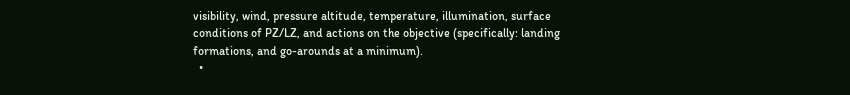visibility, wind, pressure altitude, temperature, illumination, surface conditions of PZ/LZ, and actions on the objective (specifically: landing formations, and go-arounds at a minimum).
  •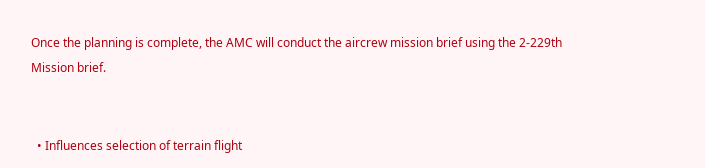Once the planning is complete, the AMC will conduct the aircrew mission brief using the 2-229th Mission brief.


  • Influences selection of terrain flight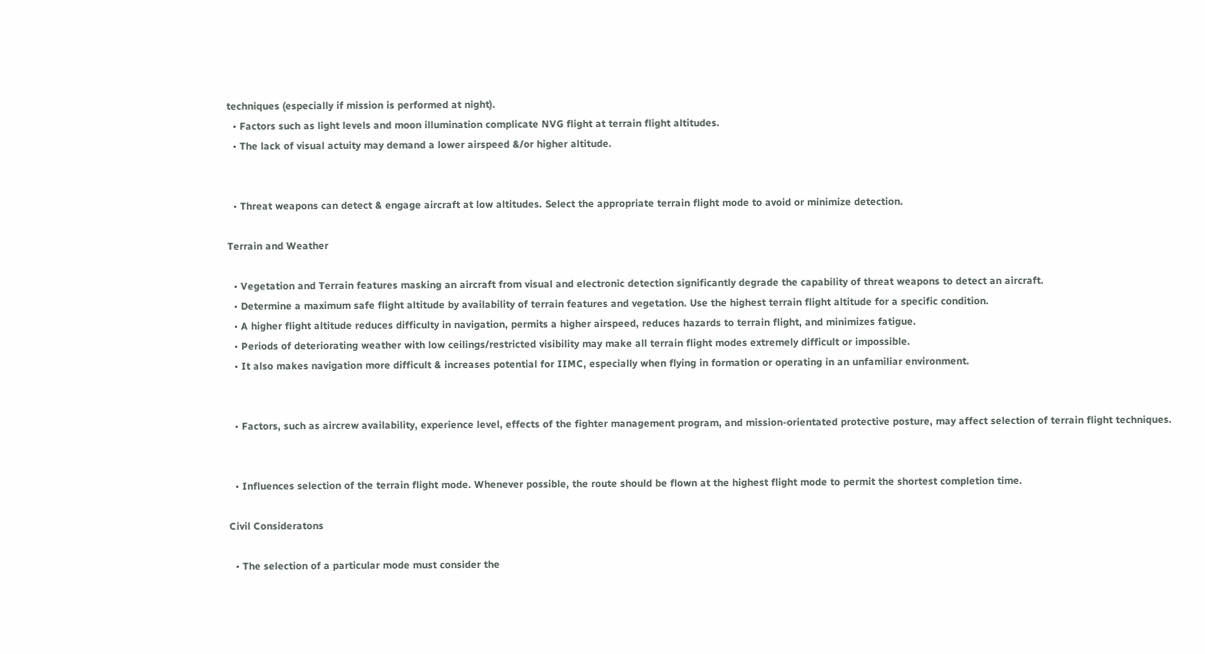techniques (especially if mission is performed at night).
  • Factors such as light levels and moon illumination complicate NVG flight at terrain flight altitudes.
  • The lack of visual actuity may demand a lower airspeed &/or higher altitude.


  • Threat weapons can detect & engage aircraft at low altitudes. Select the appropriate terrain flight mode to avoid or minimize detection.

Terrain and Weather

  • Vegetation and Terrain features masking an aircraft from visual and electronic detection significantly degrade the capability of threat weapons to detect an aircraft.
  • Determine a maximum safe flight altitude by availability of terrain features and vegetation. Use the highest terrain flight altitude for a specific condition.
  • A higher flight altitude reduces difficulty in navigation, permits a higher airspeed, reduces hazards to terrain flight, and minimizes fatigue.
  • Periods of deteriorating weather with low ceilings/restricted visibility may make all terrain flight modes extremely difficult or impossible.
  • It also makes navigation more difficult & increases potential for IIMC, especially when flying in formation or operating in an unfamiliar environment.


  • Factors, such as aircrew availability, experience level, effects of the fighter management program, and mission-orientated protective posture, may affect selection of terrain flight techniques.


  • Influences selection of the terrain flight mode. Whenever possible, the route should be flown at the highest flight mode to permit the shortest completion time.

Civil Consideratons

  • The selection of a particular mode must consider the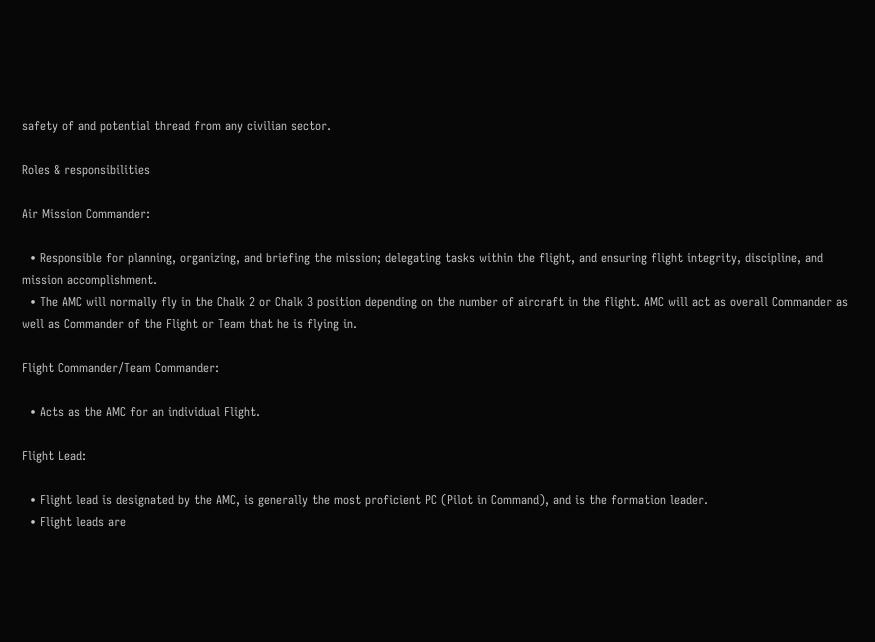safety of and potential thread from any civilian sector.

Roles & responsibilities

Air Mission Commander:

  • Responsible for planning, organizing, and briefing the mission; delegating tasks within the flight, and ensuring flight integrity, discipline, and mission accomplishment.
  • The AMC will normally fly in the Chalk 2 or Chalk 3 position depending on the number of aircraft in the flight. AMC will act as overall Commander as well as Commander of the Flight or Team that he is flying in.

Flight Commander/Team Commander:

  • Acts as the AMC for an individual Flight.

Flight Lead:

  • Flight lead is designated by the AMC, is generally the most proficient PC (Pilot in Command), and is the formation leader.
  • Flight leads are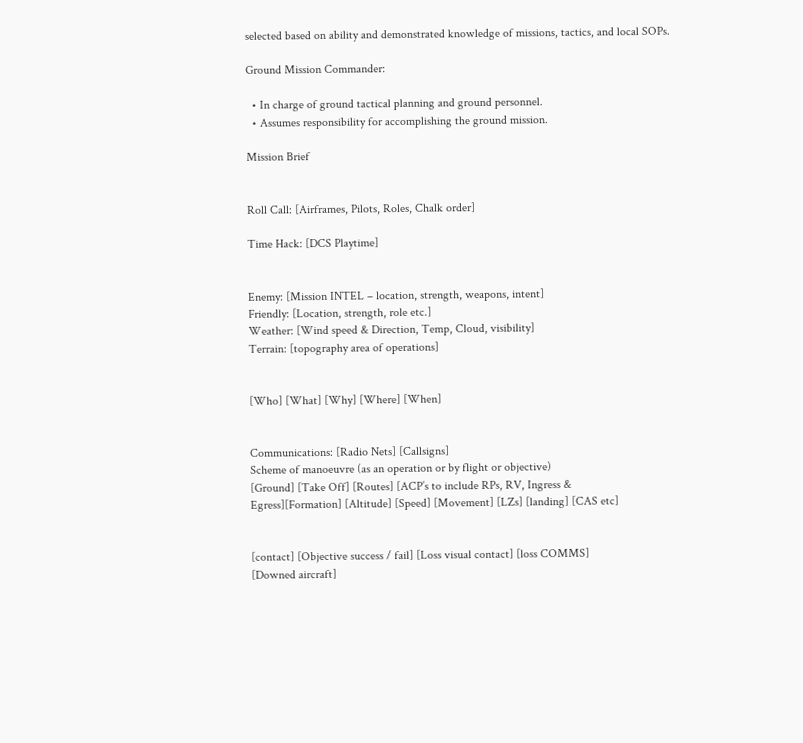selected based on ability and demonstrated knowledge of missions, tactics, and local SOPs.

Ground Mission Commander:

  • In charge of ground tactical planning and ground personnel.
  • Assumes responsibility for accomplishing the ground mission.

Mission Brief


Roll Call: [Airframes, Pilots, Roles, Chalk order]

Time Hack: [DCS Playtime]


Enemy: [Mission INTEL – location, strength, weapons, intent]
Friendly: [Location, strength, role etc.]
Weather: [Wind speed & Direction, Temp, Cloud, visibility]
Terrain: [topography area of operations]


[Who] [What] [Why] [Where] [When]


Communications: [Radio Nets] [Callsigns]
Scheme of manoeuvre (as an operation or by flight or objective)
[Ground] [Take Off] [Routes] [ACP’s to include RPs, RV, Ingress &
Egress][Formation] [Altitude] [Speed] [Movement] [LZs] [landing] [CAS etc]


[contact] [Objective success / fail] [Loss visual contact] [loss COMMS]
[Downed aircraft]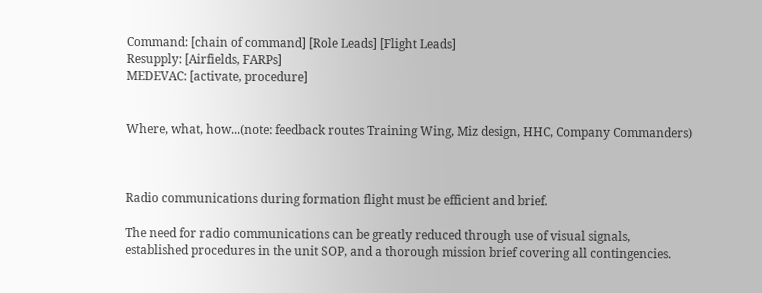Command: [chain of command] [Role Leads] [Flight Leads]
Resupply: [Airfields, FARPs]
MEDEVAC: [activate, procedure]


Where, what, how...(note: feedback routes Training Wing, Miz design, HHC, Company Commanders)



Radio communications during formation flight must be efficient and brief.

The need for radio communications can be greatly reduced through use of visual signals, established procedures in the unit SOP, and a thorough mission brief covering all contingencies.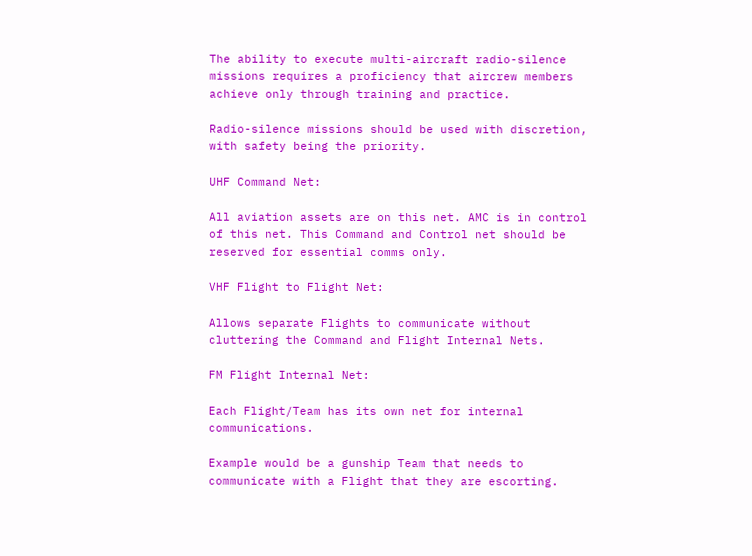The ability to execute multi-aircraft radio-silence missions requires a proficiency that aircrew members achieve only through training and practice.

Radio-silence missions should be used with discretion, with safety being the priority.

UHF Command Net:

All aviation assets are on this net. AMC is in control of this net. This Command and Control net should be reserved for essential comms only.

VHF Flight to Flight Net:

Allows separate Flights to communicate without cluttering the Command and Flight Internal Nets.

FM Flight Internal Net:

Each Flight/Team has its own net for internal communications.

Example would be a gunship Team that needs to communicate with a Flight that they are escorting.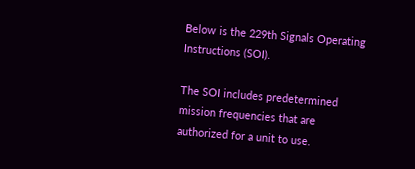Below is the 229th Signals Operating Instructions (SOI).

The SOI includes predetermined mission frequencies that are authorized for a unit to use.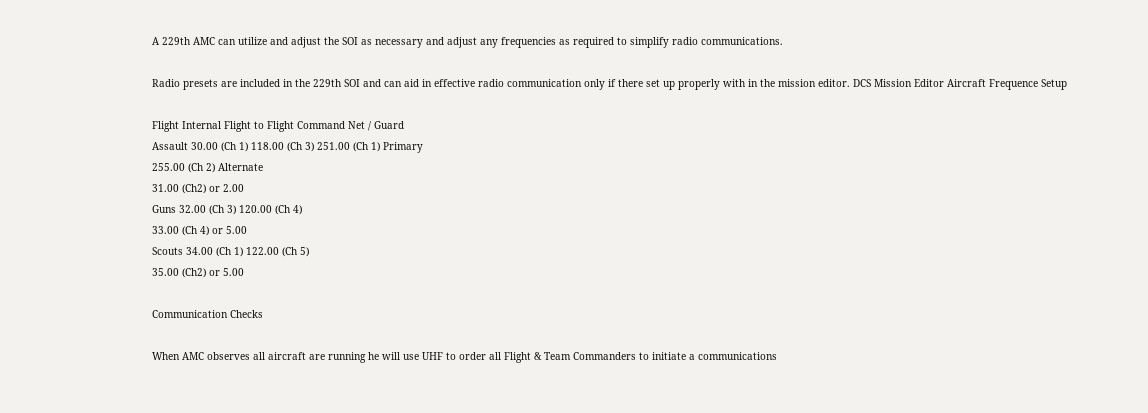A 229th AMC can utilize and adjust the SOI as necessary and adjust any frequencies as required to simplify radio communications.

Radio presets are included in the 229th SOI and can aid in effective radio communication only if there set up properly with in the mission editor. DCS Mission Editor Aircraft Frequence Setup

Flight Internal Flight to Flight Command Net / Guard
Assault 30.00 (Ch 1) 118.00 (Ch 3) 251.00 (Ch 1) Primary
255.00 (Ch 2) Alternate
31.00 (Ch2) or 2.00
Guns 32.00 (Ch 3) 120.00 (Ch 4)
33.00 (Ch 4) or 5.00
Scouts 34.00 (Ch 1) 122.00 (Ch 5)
35.00 (Ch2) or 5.00

Communication Checks

When AMC observes all aircraft are running he will use UHF to order all Flight & Team Commanders to initiate a communications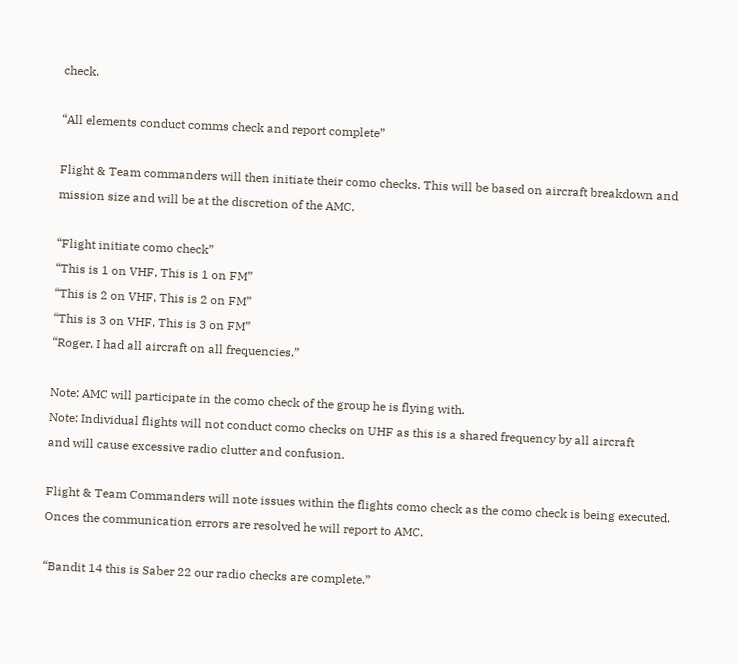check.

“All elements conduct comms check and report complete”

Flight & Team commanders will then initiate their como checks. This will be based on aircraft breakdown and mission size and will be at the discretion of the AMC.

“Flight initiate como check”
“This is 1 on VHF, This is 1 on FM”
“This is 2 on VHF, This is 2 on FM”
“This is 3 on VHF, This is 3 on FM”
“Roger, I had all aircraft on all frequencies.”

Note: AMC will participate in the como check of the group he is flying with.
Note: Individual flights will not conduct como checks on UHF as this is a shared frequency by all aircraft
and will cause excessive radio clutter and confusion.

Flight & Team Commanders will note issues within the flights como check as the como check is being executed. Onces the communication errors are resolved he will report to AMC.

“Bandit 14 this is Saber 22 our radio checks are complete.”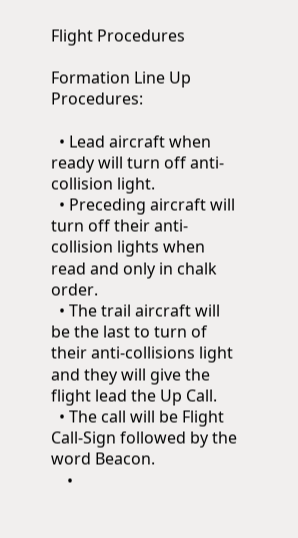Flight Procedures

Formation Line Up Procedures:

  • Lead aircraft when ready will turn off anti-collision light.
  • Preceding aircraft will turn off their anti-collision lights when read and only in chalk order.
  • The trail aircraft will be the last to turn of their anti-collisions light and they will give the flight lead the Up Call.
  • The call will be Flight Call-Sign followed by the word Beacon.
    •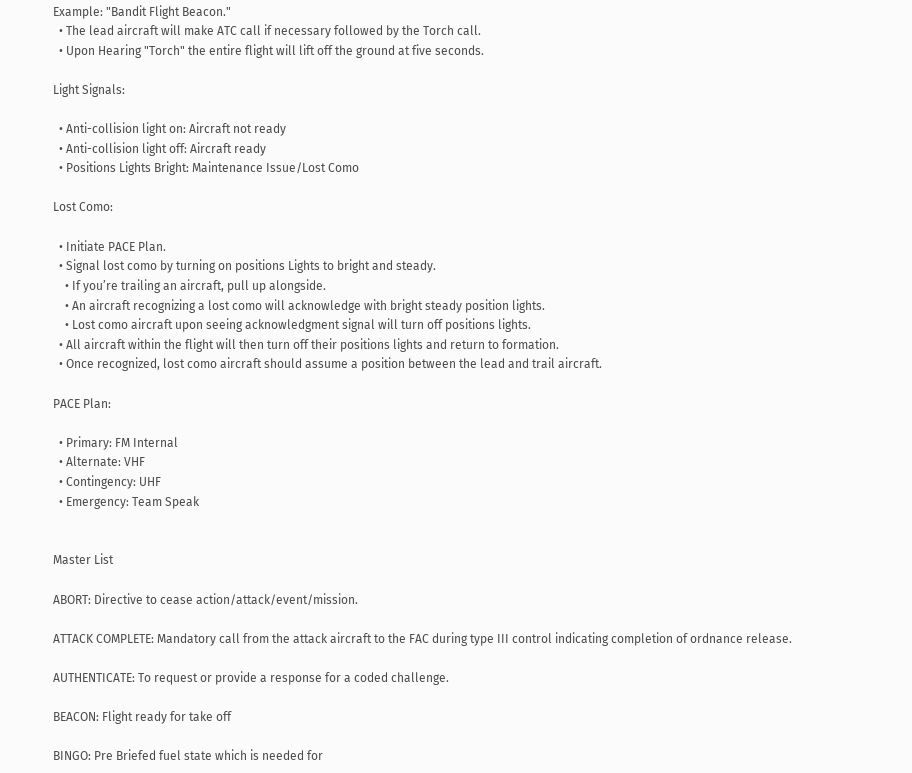Example: "Bandit Flight Beacon."
  • The lead aircraft will make ATC call if necessary followed by the Torch call.
  • Upon Hearing "Torch" the entire flight will lift off the ground at five seconds.

Light Signals:

  • Anti-collision light on: Aircraft not ready
  • Anti-collision light off: Aircraft ready
  • Positions Lights Bright: Maintenance Issue/Lost Como

Lost Como:

  • Initiate PACE Plan.
  • Signal lost como by turning on positions Lights to bright and steady.
    • If you’re trailing an aircraft, pull up alongside.
    • An aircraft recognizing a lost como will acknowledge with bright steady position lights.
    • Lost como aircraft upon seeing acknowledgment signal will turn off positions lights.
  • All aircraft within the flight will then turn off their positions lights and return to formation.
  • Once recognized, lost como aircraft should assume a position between the lead and trail aircraft.

PACE Plan:

  • Primary: FM Internal
  • Alternate: VHF
  • Contingency: UHF
  • Emergency: Team Speak


Master List

ABORT: Directive to cease action/attack/event/mission.

ATTACK COMPLETE: Mandatory call from the attack aircraft to the FAC during type III control indicating completion of ordnance release.

AUTHENTICATE: To request or provide a response for a coded challenge.

BEACON: Flight ready for take off

BINGO: Pre Briefed fuel state which is needed for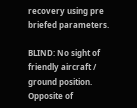recovery using pre briefed parameters.

BLIND: No sight of friendly aircraft / ground position. Opposite of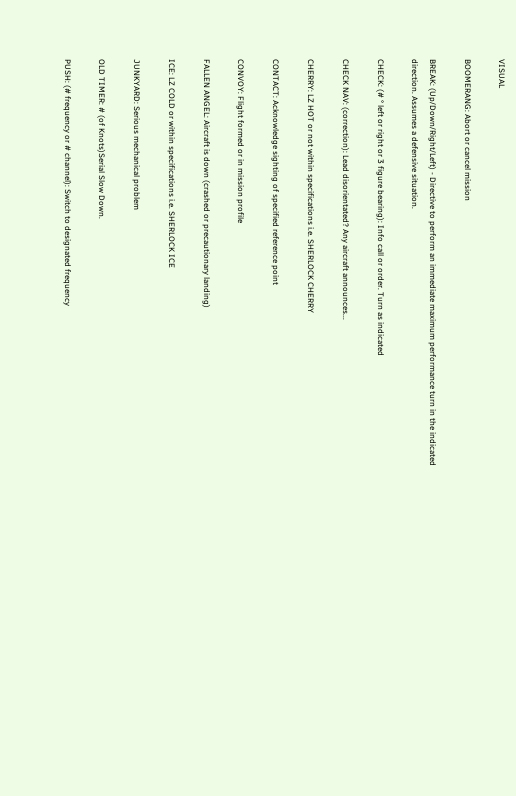VISUAL

BOOMERANG: Abort or cancel mission

BREAK: (Up/Down/Right/Left) - Directive to perform an immediate maximum performance turn in the indicated direction. Assumes a defensive situation.

CHECK: (# ° left or right or 3 figure bearing): Info call or order. Turn as indicated

CHECK NAV: (correction): Lead disorientated? Any aircraft announces...

CHERRY: LZ HOT or not within specifications i.e. SHERLOCK CHERRY

CONTACT: Acknowledge sighting of specified reference point

CONVOY: Flight formed or in mission profile

FALLEN ANGEL: Aircraft is down (crashed or precautionary landing)

ICE: LZ COLD or within specifications i.e. SHERLOCK ICE

JUNKYARD: Serious mechanical problem

OLD TIMER: # (of Knots)Serial Slow Down.

PUSH: (# frequency or # channel): Switch to designated frequency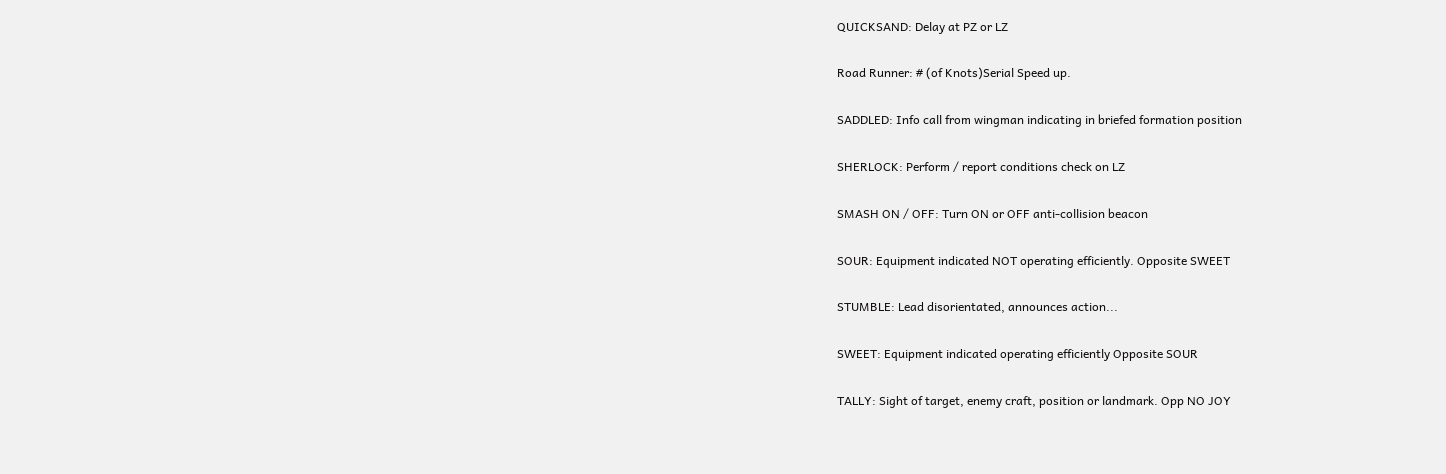QUICKSAND: Delay at PZ or LZ

Road Runner: # (of Knots)Serial Speed up.

SADDLED: Info call from wingman indicating in briefed formation position

SHERLOCK: Perform / report conditions check on LZ

SMASH ON / OFF: Turn ON or OFF anti-collision beacon

SOUR: Equipment indicated NOT operating efficiently. Opposite SWEET

STUMBLE: Lead disorientated, announces action...

SWEET: Equipment indicated operating efficiently Opposite SOUR

TALLY: Sight of target, enemy craft, position or landmark. Opp NO JOY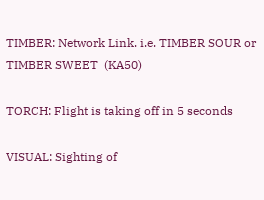TIMBER: Network Link. i.e. TIMBER SOUR or TIMBER SWEET  (KA50)

TORCH: Flight is taking off in 5 seconds

VISUAL: Sighting of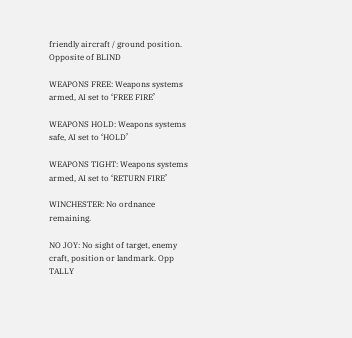friendly aircraft / ground position. Opposite of BLIND

WEAPONS FREE: Weapons systems armed, AI set to ‘FREE FIRE’

WEAPONS HOLD: Weapons systems safe, AI set to ‘HOLD’

WEAPONS TIGHT: Weapons systems armed, AI set to ‘RETURN FIRE’

WINCHESTER: No ordnance remaining.

NO JOY: No sight of target, enemy craft, position or landmark. Opp TALLY